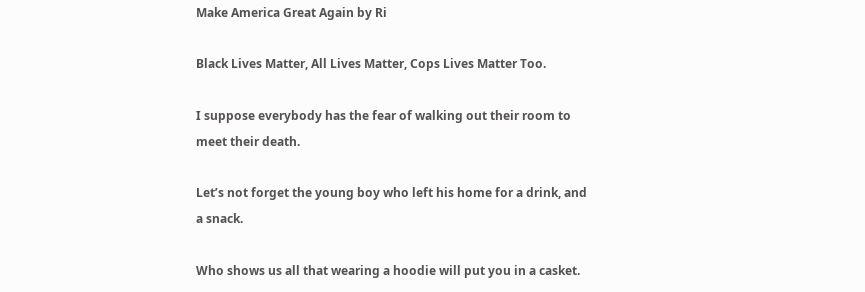Make America Great Again by Ri

Black Lives Matter, All Lives Matter, Cops Lives Matter Too.

I suppose everybody has the fear of walking out their room to meet their death.

Let’s not forget the young boy who left his home for a drink, and a snack.

Who shows us all that wearing a hoodie will put you in a casket.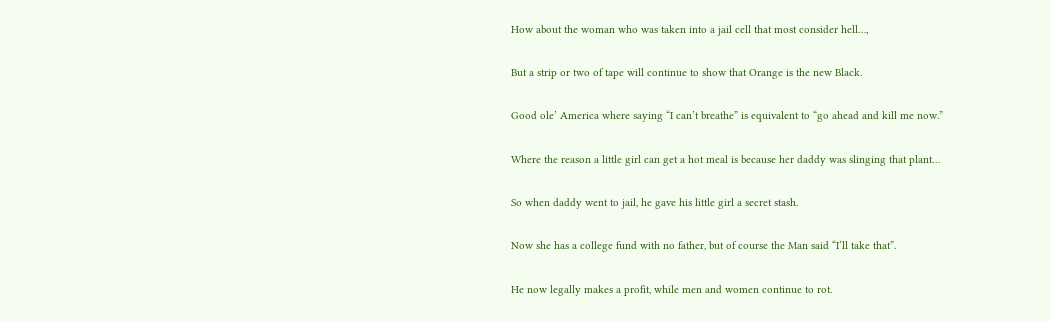How about the woman who was taken into a jail cell that most consider hell…,

But a strip or two of tape will continue to show that Orange is the new Black.

Good ole’ America where saying “I can’t breathe” is equivalent to “go ahead and kill me now.”

Where the reason a little girl can get a hot meal is because her daddy was slinging that plant…

So when daddy went to jail, he gave his little girl a secret stash.

Now she has a college fund with no father, but of course the Man said “I’ll take that”.

He now legally makes a profit, while men and women continue to rot.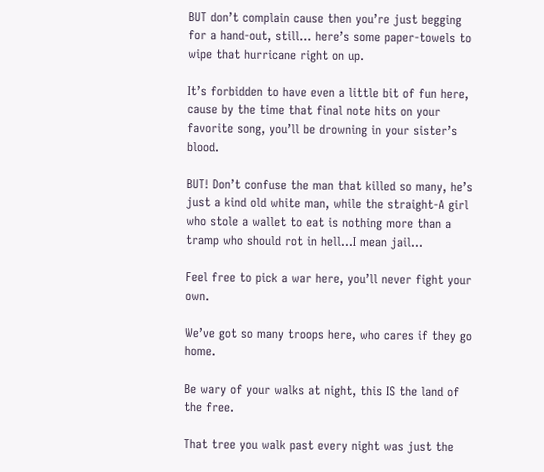BUT don’t complain cause then you’re just begging for a hand-out, still… here’s some paper-towels to wipe that hurricane right on up.

It’s forbidden to have even a little bit of fun here, cause by the time that final note hits on your favorite song, you’ll be drowning in your sister’s blood.

BUT! Don’t confuse the man that killed so many, he’s just a kind old white man, while the straight-A girl who stole a wallet to eat is nothing more than a tramp who should rot in hell…I mean jail…

Feel free to pick a war here, you’ll never fight your own.

We’ve got so many troops here, who cares if they go home.

Be wary of your walks at night, this IS the land of the free.

That tree you walk past every night was just the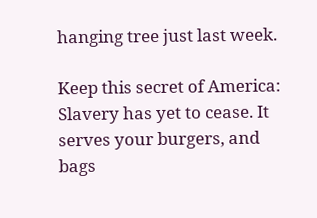hanging tree just last week.

Keep this secret of America: Slavery has yet to cease. It serves your burgers, and bags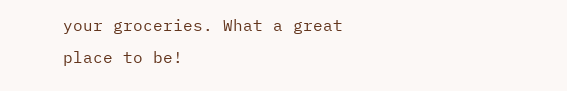your groceries. What a great place to be!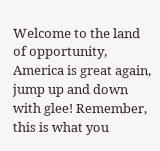Welcome to the land of opportunity, America is great again, jump up and down with glee! Remember, this is what you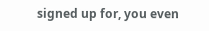signed up for, you even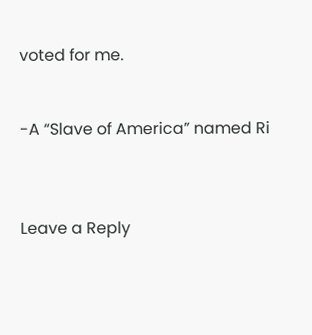voted for me.


-A “Slave of America” named Ri



Leave a Reply